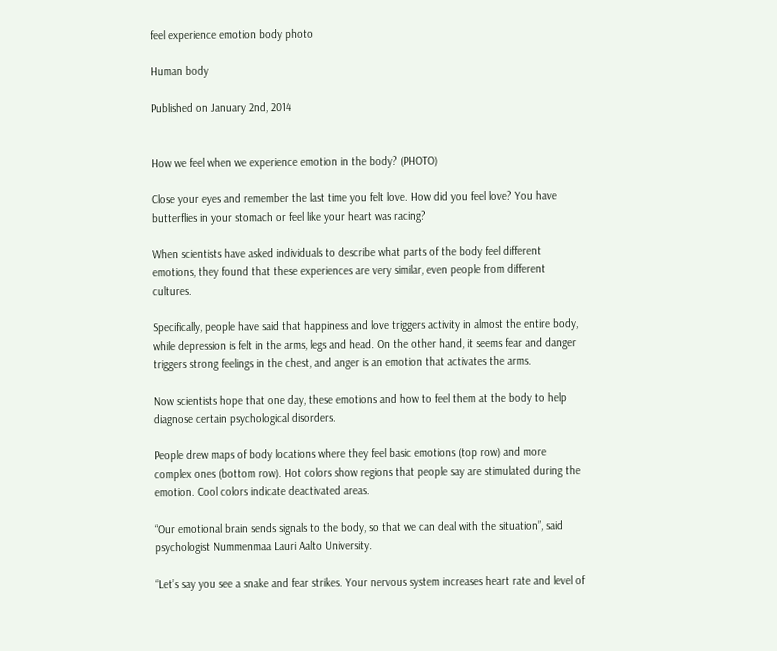feel experience emotion body photo

Human body

Published on January 2nd, 2014


How we feel when we experience emotion in the body? (PHOTO)

Close your eyes and remember the last time you felt love. How did you feel love? You have butterflies in your stomach or feel like your heart was racing?

When scientists have asked individuals to describe what parts of the body feel different emotions, they found that these experiences are very similar, even people from different cultures.

Specifically, people have said that happiness and love triggers activity in almost the entire body, while depression is felt in the arms, legs and head. On the other hand, it seems fear and danger triggers strong feelings in the chest, and anger is an emotion that activates the arms.

Now scientists hope that one day, these emotions and how to feel them at the body to help diagnose certain psychological disorders.

People drew maps of body locations where they feel basic emotions (top row) and more complex ones (bottom row). Hot colors show regions that people say are stimulated during the emotion. Cool colors indicate deactivated areas.

“Our emotional brain sends signals to the body, so that we can deal with the situation”, said psychologist Nummenmaa Lauri Aalto University.

“Let’s say you see a snake and fear strikes. Your nervous system increases heart rate and level of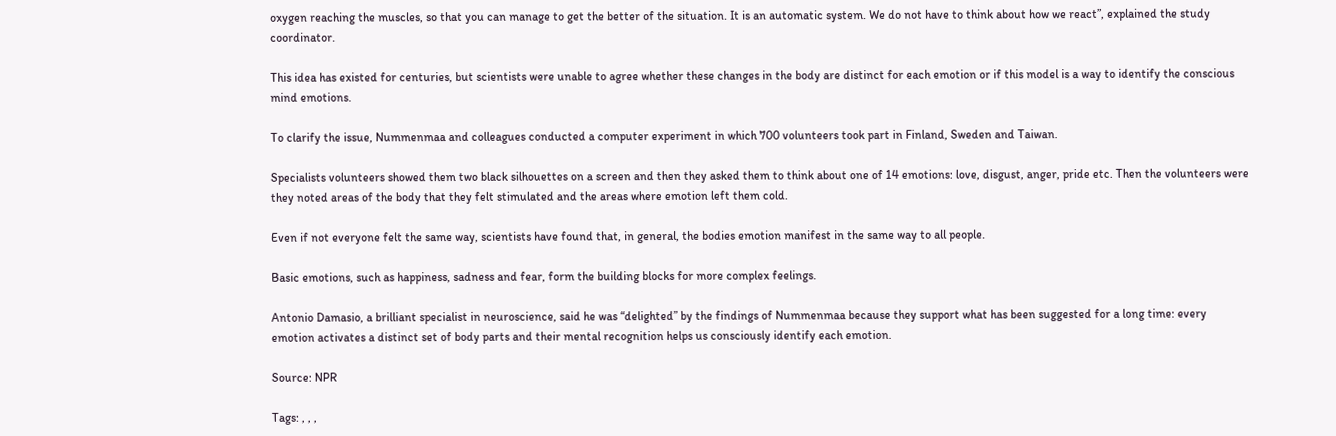oxygen reaching the muscles, so that you can manage to get the better of the situation. It is an automatic system. We do not have to think about how we react”, explained the study coordinator.

This idea has existed for centuries, but scientists were unable to agree whether these changes in the body are distinct for each emotion or if this model is a way to identify the conscious mind emotions.

To clarify the issue, Nummenmaa and colleagues conducted a computer experiment in which 700 volunteers took part in Finland, Sweden and Taiwan.

Specialists volunteers showed them two black silhouettes on a screen and then they asked them to think about one of 14 emotions: love, disgust, anger, pride etc. Then the volunteers were they noted areas of the body that they felt stimulated and the areas where emotion left them cold.

Even if not everyone felt the same way, scientists have found that, in general, the bodies emotion manifest in the same way to all people.

Basic emotions, such as happiness, sadness and fear, form the building blocks for more complex feelings.

Antonio Damasio, a brilliant specialist in neuroscience, said he was “delighted” by the findings of Nummenmaa because they support what has been suggested for a long time: every emotion activates a distinct set of body parts and their mental recognition helps us consciously identify each emotion.

Source: NPR

Tags: , , ,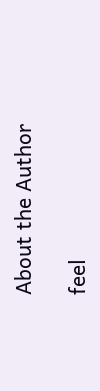About the Author

feel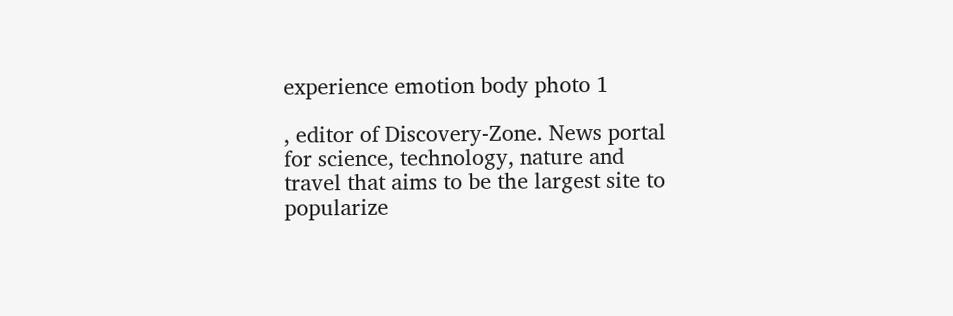experience emotion body photo 1

, editor of Discovery-Zone. News portal for science, technology, nature and travel that aims to be the largest site to popularize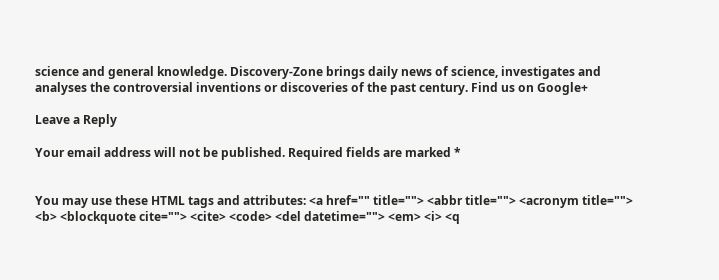science and general knowledge. Discovery-Zone brings daily news of science, investigates and analyses the controversial inventions or discoveries of the past century. Find us on Google+

Leave a Reply

Your email address will not be published. Required fields are marked *


You may use these HTML tags and attributes: <a href="" title=""> <abbr title=""> <acronym title=""> <b> <blockquote cite=""> <cite> <code> <del datetime=""> <em> <i> <q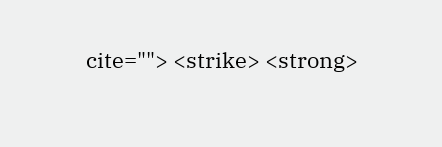cite=""> <strike> <strong>